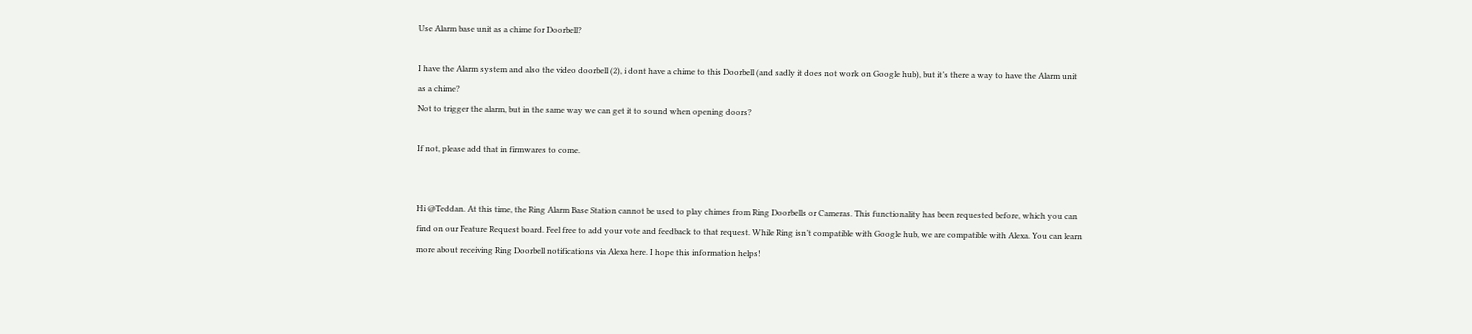Use Alarm base unit as a chime for Doorbell?

I have the Alarm system and also the video doorbell (2), i dont have a chime to this Doorbell (and sadly it does not work on Google hub), but it’s there a way to have the Alarm unit as a chime?
Not to trigger the alarm, but in the same way we can get it to sound when opening doors?

If not, please add that in firmwares to come.


Hi @Teddan. At this time, the Ring Alarm Base Station cannot be used to play chimes from Ring Doorbells or Cameras. This functionality has been requested before, which you can find on our Feature Request board. Feel free to add your vote and feedback to that request. While Ring isn’t compatible with Google hub, we are compatible with Alexa. You can learn more about receiving Ring Doorbell notifications via Alexa here. I hope this information helps!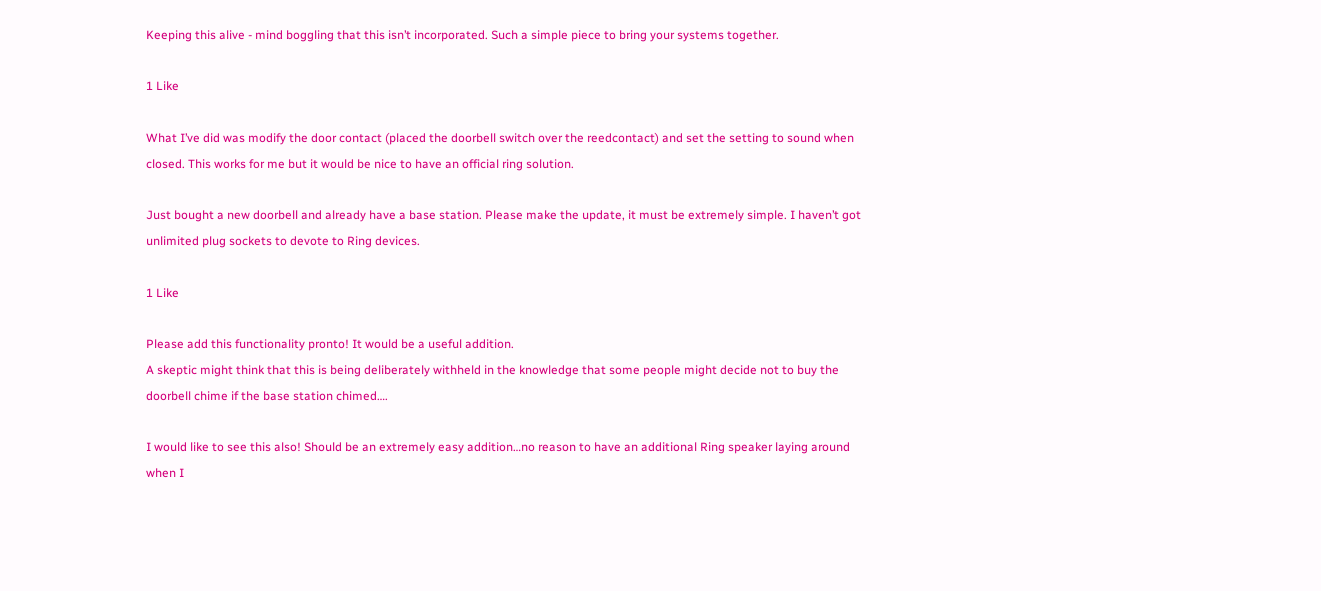Keeping this alive - mind boggling that this isn’t incorporated. Such a simple piece to bring your systems together.

1 Like

What I’ve did was modify the door contact (placed the doorbell switch over the reedcontact) and set the setting to sound when closed. This works for me but it would be nice to have an official ring solution.

Just bought a new doorbell and already have a base station. Please make the update, it must be extremely simple. I haven’t got unlimited plug sockets to devote to Ring devices.

1 Like

Please add this functionality pronto! It would be a useful addition.
A skeptic might think that this is being deliberately withheld in the knowledge that some people might decide not to buy the doorbell chime if the base station chimed….

I would like to see this also! Should be an extremely easy addition…no reason to have an additional Ring speaker laying around when I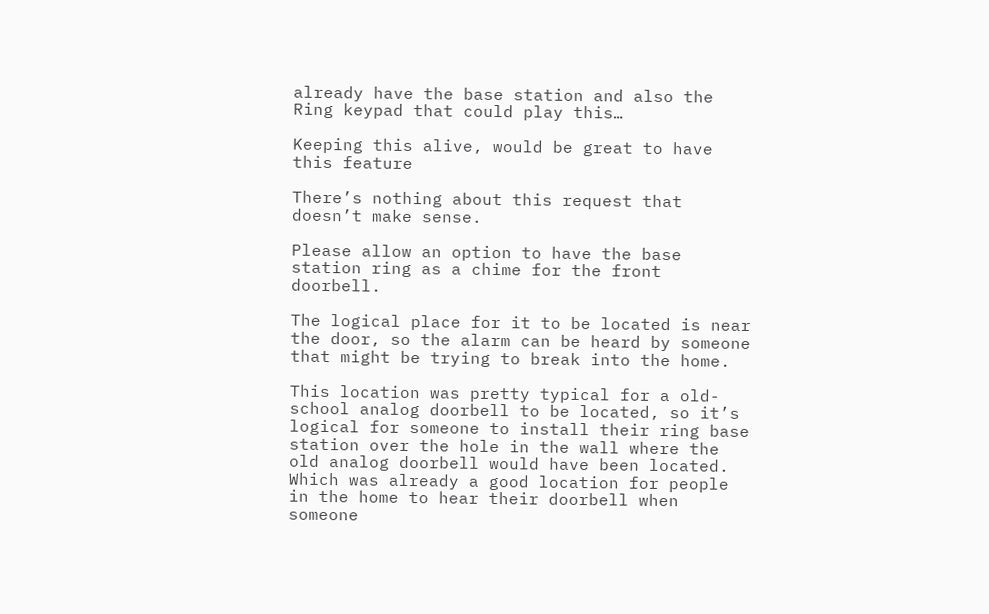already have the base station and also the Ring keypad that could play this…

Keeping this alive, would be great to have this feature

There’s nothing about this request that doesn’t make sense.

Please allow an option to have the base station ring as a chime for the front doorbell.

The logical place for it to be located is near the door, so the alarm can be heard by someone that might be trying to break into the home.

This location was pretty typical for a old-school analog doorbell to be located, so it’s logical for someone to install their ring base station over the hole in the wall where the old analog doorbell would have been located.
Which was already a good location for people in the home to hear their doorbell when someone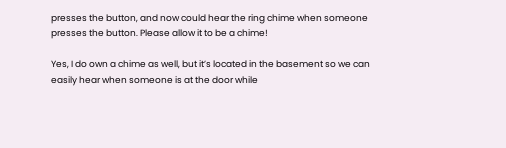presses the button, and now could hear the ring chime when someone presses the button. Please allow it to be a chime!

Yes, I do own a chime as well, but it’s located in the basement so we can easily hear when someone is at the door while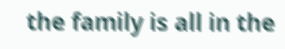the family is all in the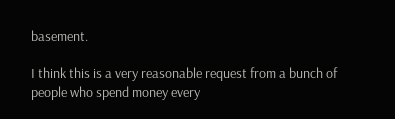basement.

I think this is a very reasonable request from a bunch of people who spend money every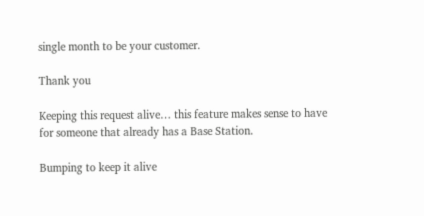single month to be your customer.

Thank you

Keeping this request alive… this feature makes sense to have for someone that already has a Base Station.

Bumping to keep it alive